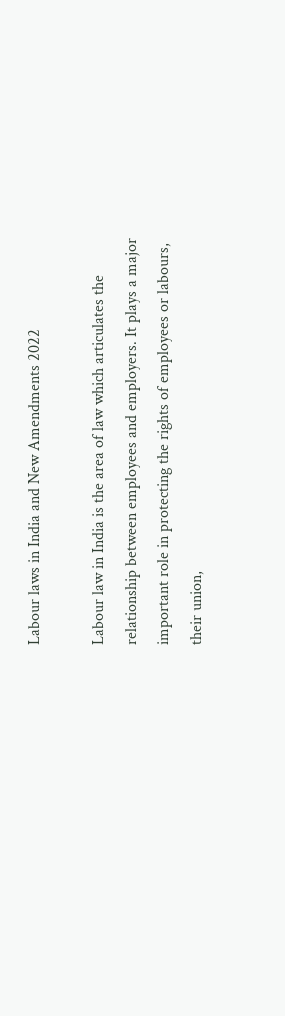Labour laws in India and New Amendments 2022

Labour law in India is the area of law which articulates the relationship between employees and employers. It plays a major important role in protecting the rights of employees or labours, their union,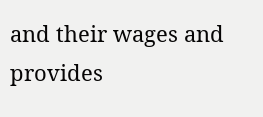and their wages and provides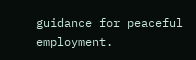guidance for peaceful employment.